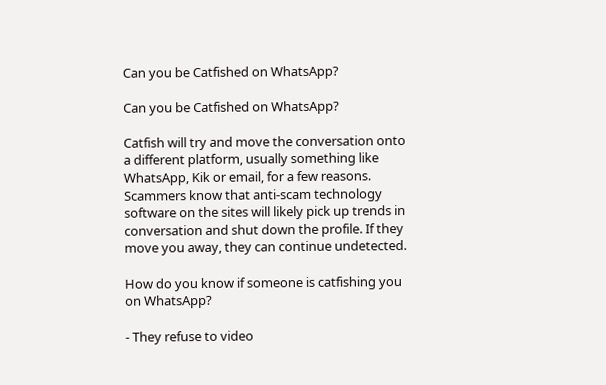Can you be Catfished on WhatsApp?

Can you be Catfished on WhatsApp?

Catfish will try and move the conversation onto a different platform, usually something like WhatsApp, Kik or email, for a few reasons. Scammers know that anti-scam technology software on the sites will likely pick up trends in conversation and shut down the profile. If they move you away, they can continue undetected.

How do you know if someone is catfishing you on WhatsApp?

- They refuse to video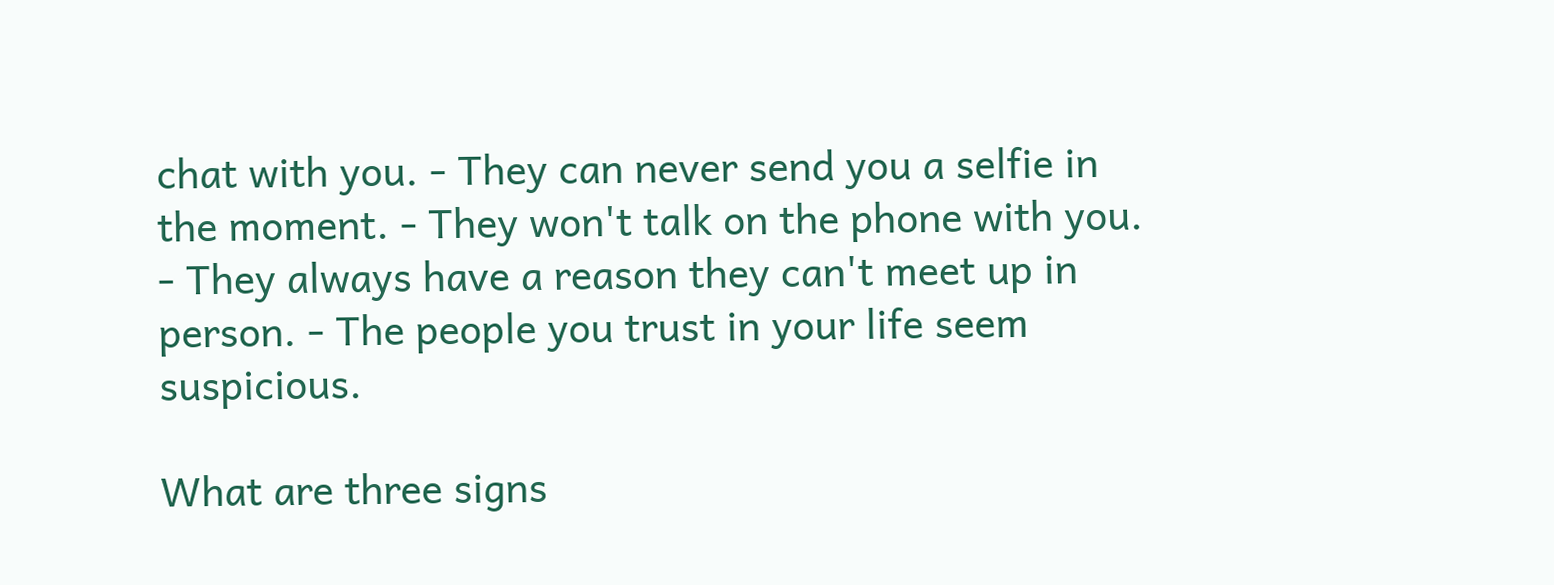chat with you. - They can never send you a selfie in the moment. - They won't talk on the phone with you. - They always have a reason they can't meet up in person. - The people you trust in your life seem suspicious.

What are three signs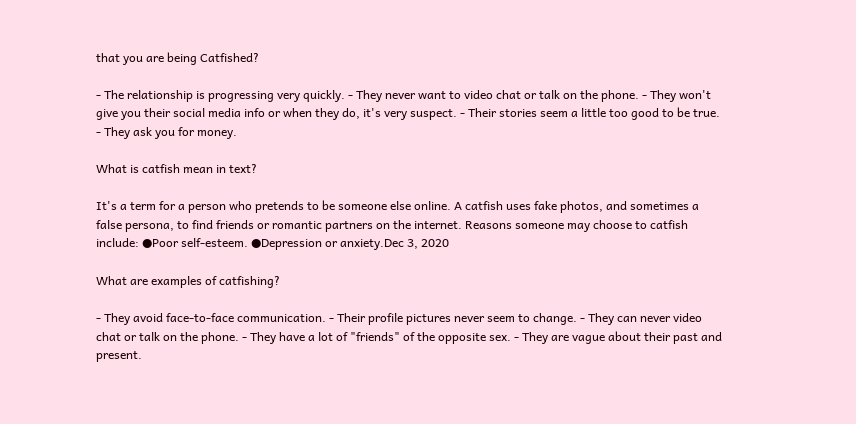that you are being Catfished?

- The relationship is progressing very quickly. - They never want to video chat or talk on the phone. - They won't give you their social media info or when they do, it's very suspect. - Their stories seem a little too good to be true. - They ask you for money.

What is catfish mean in text?

It's a term for a person who pretends to be someone else online. A catfish uses fake photos, and sometimes a false persona, to find friends or romantic partners on the internet. Reasons someone may choose to catfish include: ●Poor self-esteem. ●Depression or anxiety.Dec 3, 2020

What are examples of catfishing?

- They avoid face-to-face communication. - Their profile pictures never seem to change. - They can never video chat or talk on the phone. - They have a lot of "friends" of the opposite sex. - They are vague about their past and present.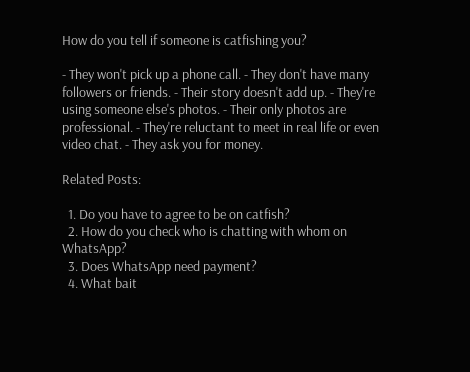How do you tell if someone is catfishing you?

- They won't pick up a phone call. - They don't have many followers or friends. - Their story doesn't add up. - They're using someone else's photos. - Their only photos are professional. - They're reluctant to meet in real life or even video chat. - They ask you for money.

Related Posts:

  1. Do you have to agree to be on catfish?
  2. How do you check who is chatting with whom on WhatsApp?
  3. Does WhatsApp need payment?
  4. What bait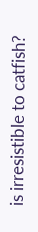is irresistible to catfish?